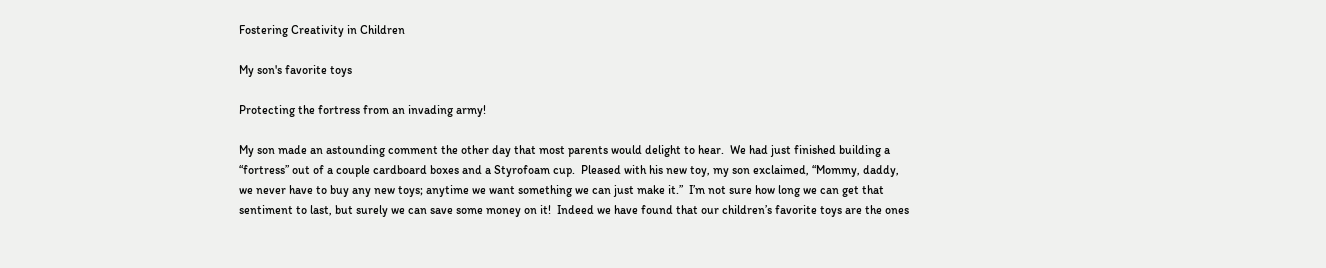Fostering Creativity in Children

My son's favorite toys

Protecting the fortress from an invading army!

My son made an astounding comment the other day that most parents would delight to hear.  We had just finished building a “fortress” out of a couple cardboard boxes and a Styrofoam cup.  Pleased with his new toy, my son exclaimed, “Mommy, daddy, we never have to buy any new toys; anytime we want something we can just make it.”  I’m not sure how long we can get that sentiment to last, but surely we can save some money on it!  Indeed we have found that our children’s favorite toys are the ones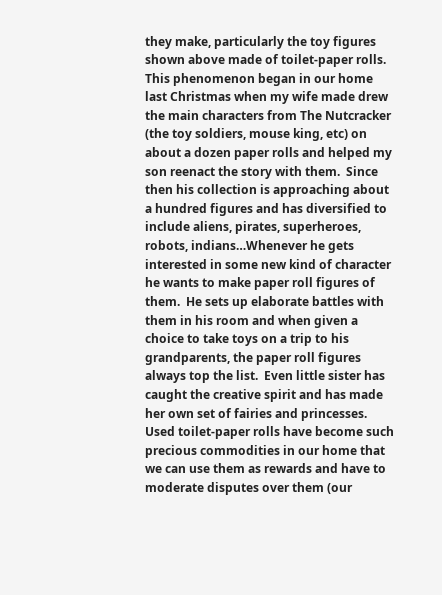they make, particularly the toy figures shown above made of toilet-paper rolls.  This phenomenon began in our home last Christmas when my wife made drew the main characters from The Nutcracker (the toy soldiers, mouse king, etc) on about a dozen paper rolls and helped my son reenact the story with them.  Since then his collection is approaching about a hundred figures and has diversified to include aliens, pirates, superheroes, robots, indians…Whenever he gets interested in some new kind of character he wants to make paper roll figures of them.  He sets up elaborate battles with them in his room and when given a choice to take toys on a trip to his grandparents, the paper roll figures always top the list.  Even little sister has caught the creative spirit and has made her own set of fairies and princesses.  Used toilet-paper rolls have become such precious commodities in our home that we can use them as rewards and have to moderate disputes over them (our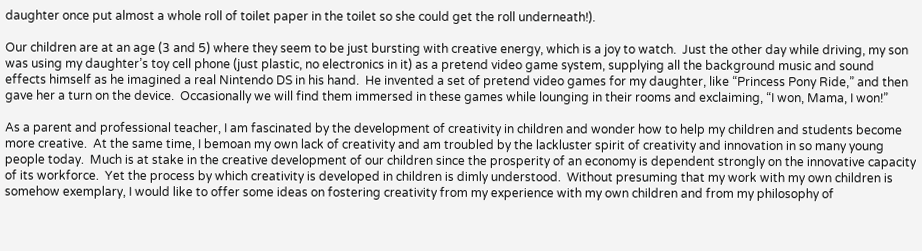daughter once put almost a whole roll of toilet paper in the toilet so she could get the roll underneath!).

Our children are at an age (3 and 5) where they seem to be just bursting with creative energy, which is a joy to watch.  Just the other day while driving, my son was using my daughter’s toy cell phone (just plastic, no electronics in it) as a pretend video game system, supplying all the background music and sound effects himself as he imagined a real Nintendo DS in his hand.  He invented a set of pretend video games for my daughter, like “Princess Pony Ride,” and then gave her a turn on the device.  Occasionally we will find them immersed in these games while lounging in their rooms and exclaiming, “I won, Mama, I won!”

As a parent and professional teacher, I am fascinated by the development of creativity in children and wonder how to help my children and students become more creative.  At the same time, I bemoan my own lack of creativity and am troubled by the lackluster spirit of creativity and innovation in so many young people today.  Much is at stake in the creative development of our children since the prosperity of an economy is dependent strongly on the innovative capacity of its workforce.  Yet the process by which creativity is developed in children is dimly understood.  Without presuming that my work with my own children is somehow exemplary, I would like to offer some ideas on fostering creativity from my experience with my own children and from my philosophy of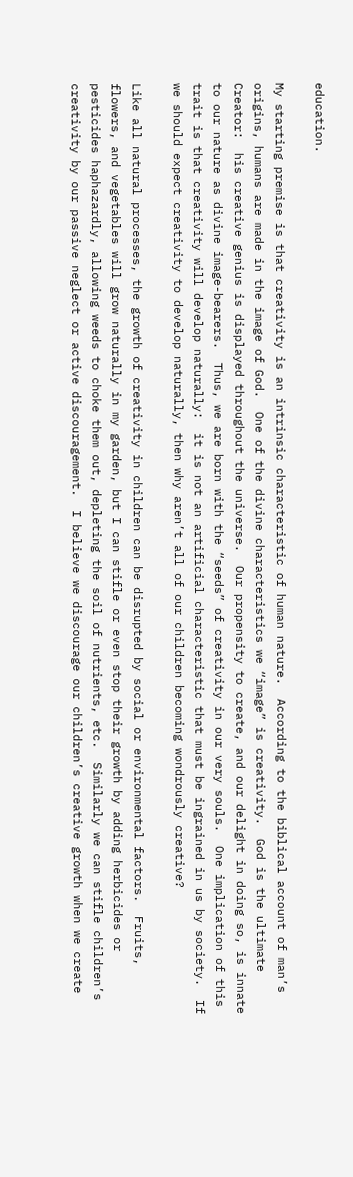education.

My starting premise is that creativity is an intrinsic characteristic of human nature.  According to the biblical account of man’s origins, humans are made in the image of God.  One of the divine characteristics we “image” is creativity.  God is the ultimate Creator:  his creative genius is displayed throughout the universe.  Our propensity to create, and our delight in doing so, is innate to our nature as divine image-bearers.  Thus, we are born with the “seeds” of creativity in our very souls.  One implication of this trait is that creativity will develop naturally:  it is not an artificial characteristic that must be ingrained in us by society.  If we should expect creativity to develop naturally, then why aren’t all of our children becoming wondrously creative?

Like all natural processes, the growth of creativity in children can be disrupted by social or environmental factors.  Fruits, flowers, and vegetables will grow naturally in my garden, but I can stifle or even stop their growth by adding herbicides or pesticides haphazardly, allowing weeds to choke them out, depleting the soil of nutrients, etc.  Similarly we can stifle children’s creativity by our passive neglect or active discouragement.  I believe we discourage our children’s creative growth when we create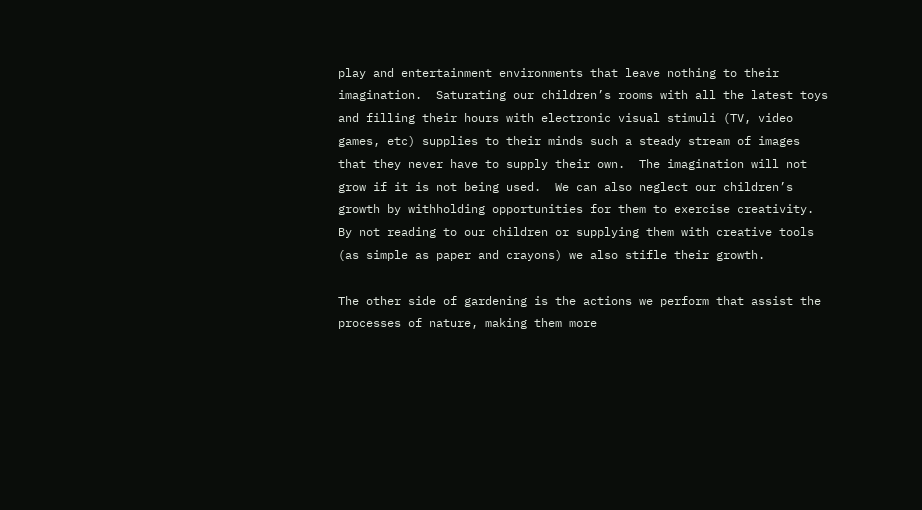play and entertainment environments that leave nothing to their imagination.  Saturating our children’s rooms with all the latest toys and filling their hours with electronic visual stimuli (TV, video games, etc) supplies to their minds such a steady stream of images that they never have to supply their own.  The imagination will not grow if it is not being used.  We can also neglect our children’s growth by withholding opportunities for them to exercise creativity.  By not reading to our children or supplying them with creative tools (as simple as paper and crayons) we also stifle their growth.

The other side of gardening is the actions we perform that assist the processes of nature, making them more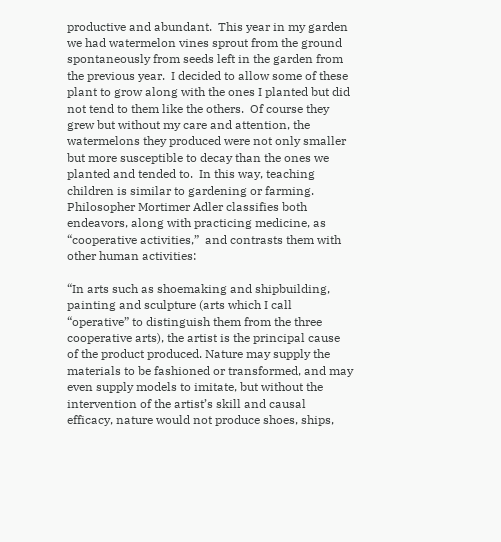productive and abundant.  This year in my garden we had watermelon vines sprout from the ground spontaneously from seeds left in the garden from the previous year.  I decided to allow some of these plant to grow along with the ones I planted but did not tend to them like the others.  Of course they grew but without my care and attention, the watermelons they produced were not only smaller but more susceptible to decay than the ones we planted and tended to.  In this way, teaching children is similar to gardening or farming.  Philosopher Mortimer Adler classifies both endeavors, along with practicing medicine, as “cooperative activities,”  and contrasts them with other human activities:

“In arts such as shoemaking and shipbuilding, painting and sculpture (arts which I call “operative” to distinguish them from the three cooperative arts), the artist is the principal cause of the product produced. Nature may supply the materials to be fashioned or transformed, and may even supply models to imitate, but without the intervention of the artist’s skill and causal efficacy, nature would not produce shoes, ships,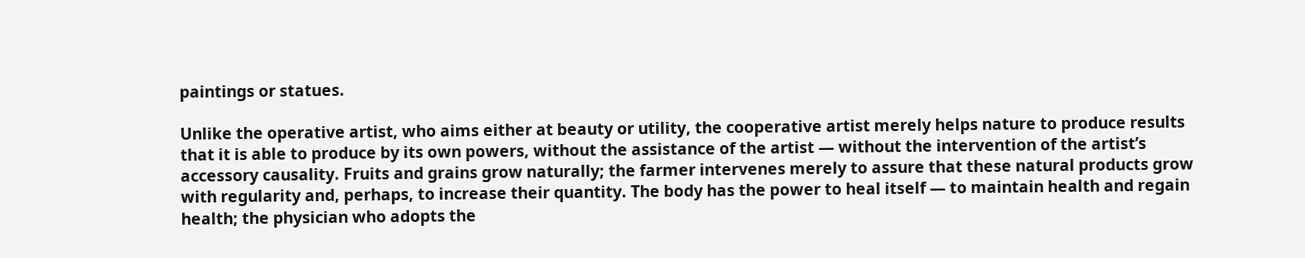paintings or statues.

Unlike the operative artist, who aims either at beauty or utility, the cooperative artist merely helps nature to produce results that it is able to produce by its own powers, without the assistance of the artist — without the intervention of the artist’s accessory causality. Fruits and grains grow naturally; the farmer intervenes merely to assure that these natural products grow with regularity and, perhaps, to increase their quantity. The body has the power to heal itself — to maintain health and regain health; the physician who adopts the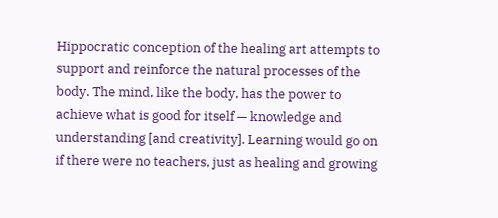Hippocratic conception of the healing art attempts to support and reinforce the natural processes of the body. The mind, like the body, has the power to achieve what is good for itself — knowledge and understanding [and creativity]. Learning would go on if there were no teachers, just as healing and growing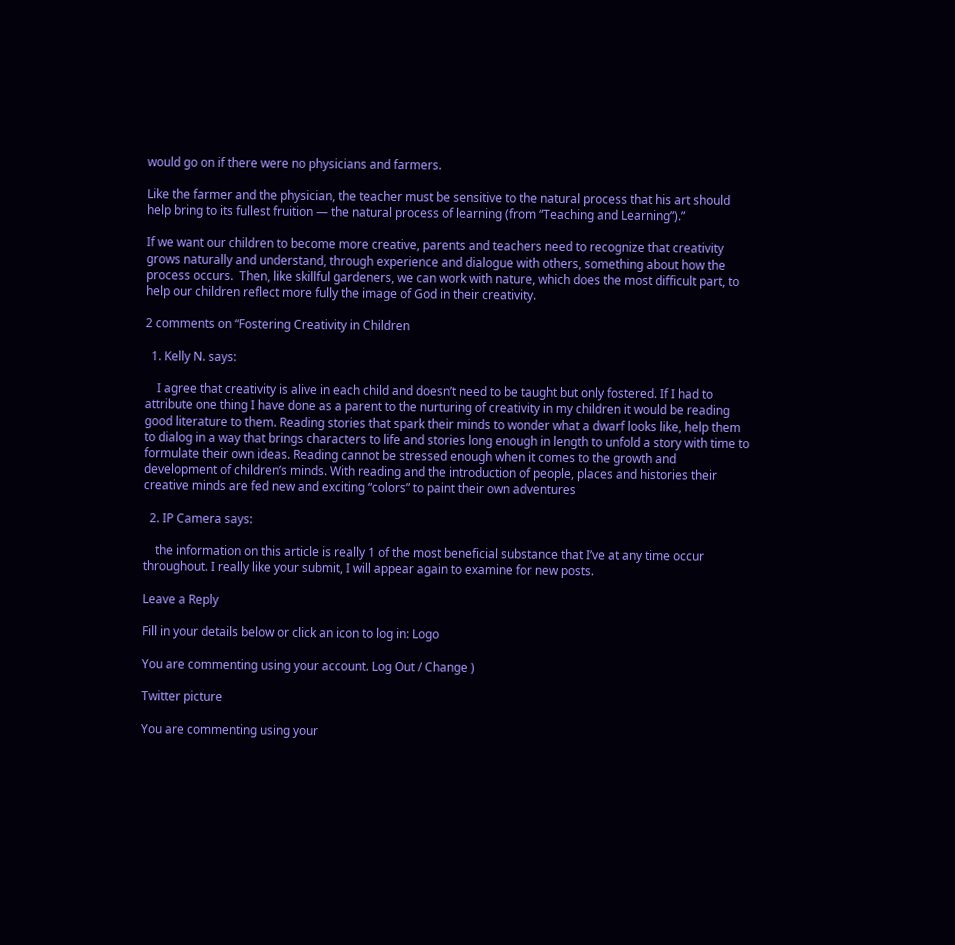would go on if there were no physicians and farmers.

Like the farmer and the physician, the teacher must be sensitive to the natural process that his art should help bring to its fullest fruition — the natural process of learning (from “Teaching and Learning”).”

If we want our children to become more creative, parents and teachers need to recognize that creativity grows naturally and understand, through experience and dialogue with others, something about how the process occurs.  Then, like skillful gardeners, we can work with nature, which does the most difficult part, to help our children reflect more fully the image of God in their creativity.

2 comments on “Fostering Creativity in Children

  1. Kelly N. says:

    I agree that creativity is alive in each child and doesn’t need to be taught but only fostered. If I had to attribute one thing I have done as a parent to the nurturing of creativity in my children it would be reading good literature to them. Reading stories that spark their minds to wonder what a dwarf looks like, help them to dialog in a way that brings characters to life and stories long enough in length to unfold a story with time to formulate their own ideas. Reading cannot be stressed enough when it comes to the growth and development of children’s minds. With reading and the introduction of people, places and histories their creative minds are fed new and exciting “colors” to paint their own adventures

  2. IP Camera says:

    the information on this article is really 1 of the most beneficial substance that I’ve at any time occur throughout. I really like your submit, I will appear again to examine for new posts.

Leave a Reply

Fill in your details below or click an icon to log in: Logo

You are commenting using your account. Log Out / Change )

Twitter picture

You are commenting using your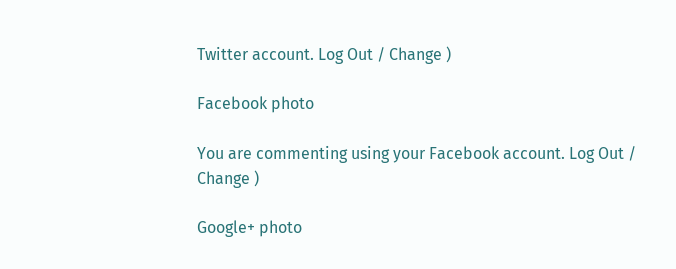Twitter account. Log Out / Change )

Facebook photo

You are commenting using your Facebook account. Log Out / Change )

Google+ photo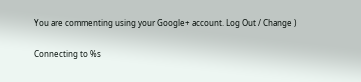You are commenting using your Google+ account. Log Out / Change )

Connecting to %s